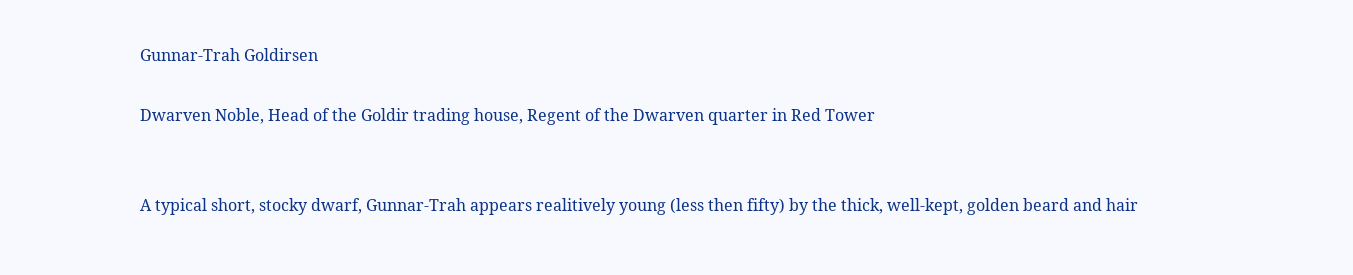Gunnar-Trah Goldirsen

Dwarven Noble, Head of the Goldir trading house, Regent of the Dwarven quarter in Red Tower


A typical short, stocky dwarf, Gunnar-Trah appears realitively young (less then fifty) by the thick, well-kept, golden beard and hair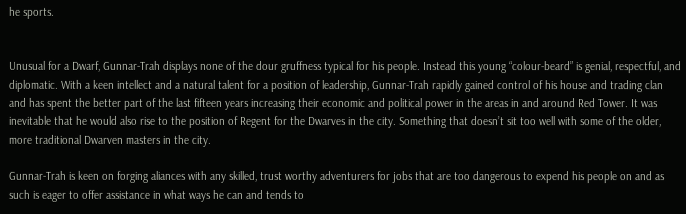he sports.


Unusual for a Dwarf, Gunnar-Trah displays none of the dour gruffness typical for his people. Instead this young “colour-beard” is genial, respectful, and diplomatic. With a keen intellect and a natural talent for a position of leadership, Gunnar-Trah rapidly gained control of his house and trading clan and has spent the better part of the last fifteen years increasing their economic and political power in the areas in and around Red Tower. It was inevitable that he would also rise to the position of Regent for the Dwarves in the city. Something that doesn’t sit too well with some of the older, more traditional Dwarven masters in the city.

Gunnar-Trah is keen on forging aliances with any skilled, trust worthy adventurers for jobs that are too dangerous to expend his people on and as such is eager to offer assistance in what ways he can and tends to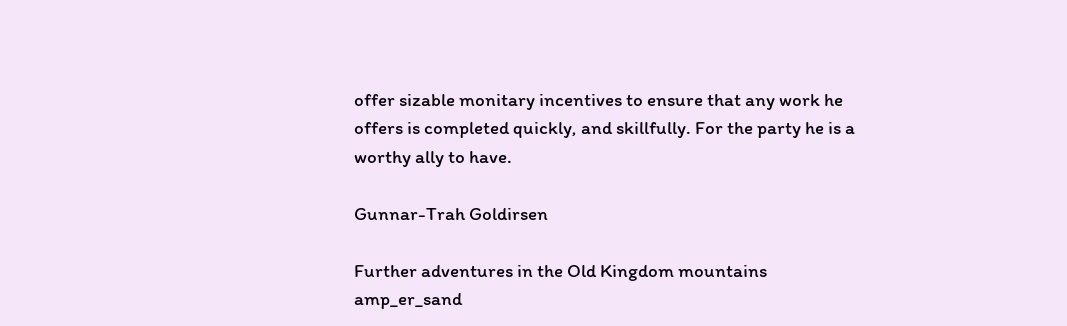offer sizable monitary incentives to ensure that any work he offers is completed quickly, and skillfully. For the party he is a worthy ally to have.

Gunnar-Trah Goldirsen

Further adventures in the Old Kingdom mountains amp_er_sand